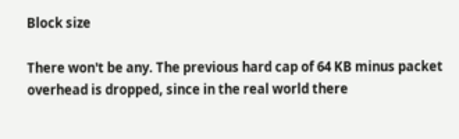Block size

There won't be any. The previous hard cap of 64 KB minus packet overhead is dropped, since in the real world there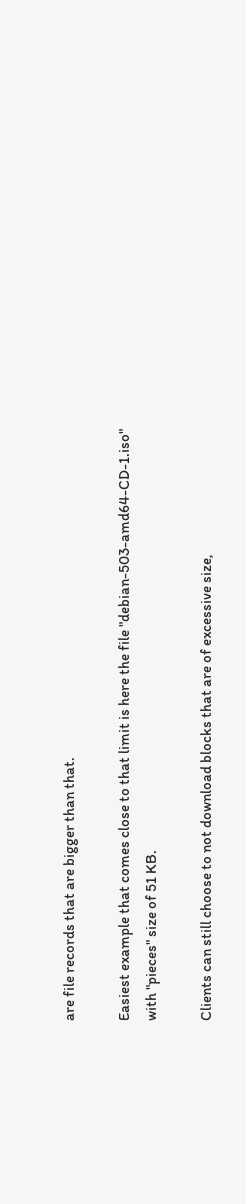are file records that are bigger than that.

Easiest example that comes close to that limit is here the file "debian-503-amd64-CD-1.iso" with "pieces" size of 51 KB.

Clients can still choose to not download blocks that are of excessive size,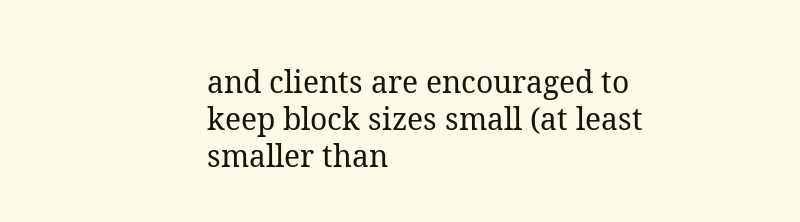and clients are encouraged to keep block sizes small (at least smaller than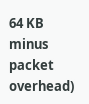64 KB minus packet overhead)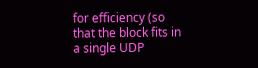for efficiency (so that the block fits in a single UDP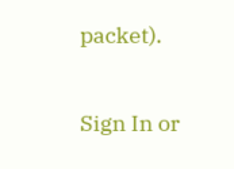packet).

Sign In or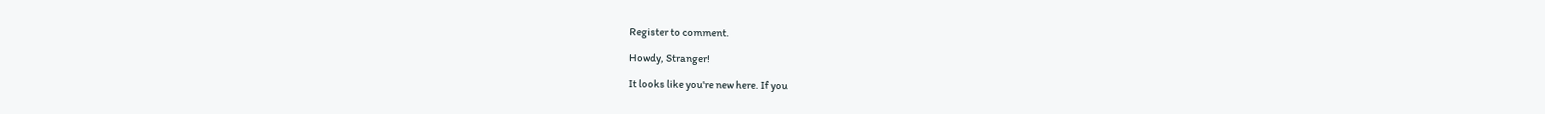Register to comment.

Howdy, Stranger!

It looks like you're new here. If you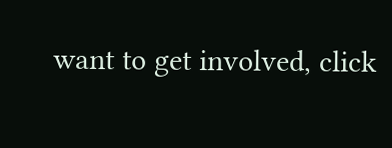want to get involved, click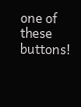one of these buttons!